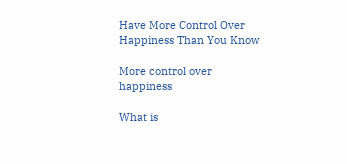Have More Control Over Happiness Than You Know

More control over happiness

What is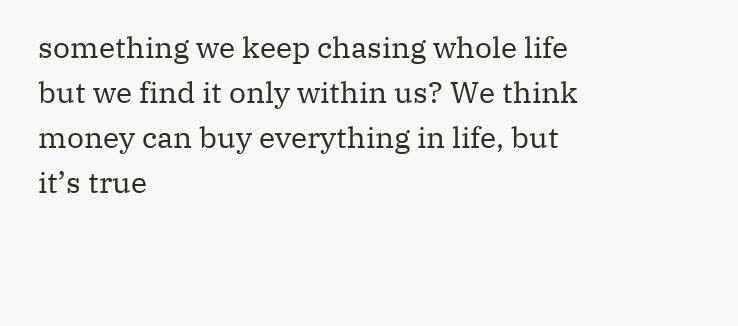something we keep chasing whole life but we find it only within us? We think money can buy everything in life, but it’s true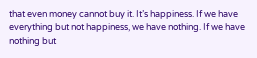that even money cannot buy it. It’s happiness. If we have everything but not happiness, we have nothing. If we have nothing but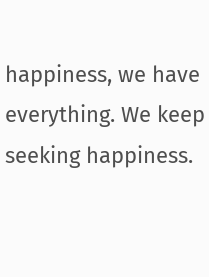happiness, we have everything. We keep seeking happiness.